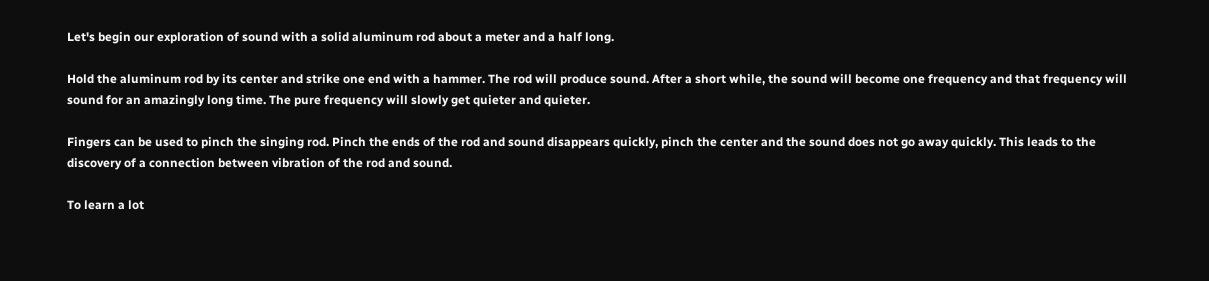Let's begin our exploration of sound with a solid aluminum rod about a meter and a half long.

Hold the aluminum rod by its center and strike one end with a hammer. The rod will produce sound. After a short while, the sound will become one frequency and that frequency will sound for an amazingly long time. The pure frequency will slowly get quieter and quieter.

Fingers can be used to pinch the singing rod. Pinch the ends of the rod and sound disappears quickly, pinch the center and the sound does not go away quickly. This leads to the discovery of a connection between vibration of the rod and sound.

To learn a lot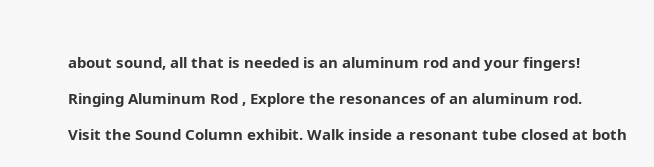about sound, all that is needed is an aluminum rod and your fingers!

Ringing Aluminum Rod , Explore the resonances of an aluminum rod.

Visit the Sound Column exhibit. Walk inside a resonant tube closed at both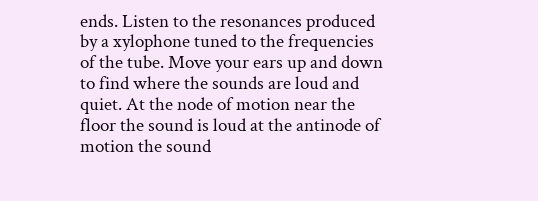ends. Listen to the resonances produced by a xylophone tuned to the frequencies of the tube. Move your ears up and down to find where the sounds are loud and quiet. At the node of motion near the floor the sound is loud at the antinode of motion the sound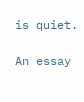is quiet.

An essay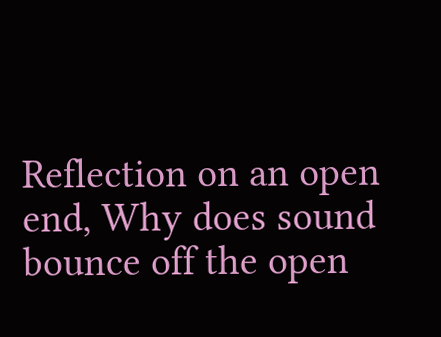Reflection on an open end, Why does sound bounce off the open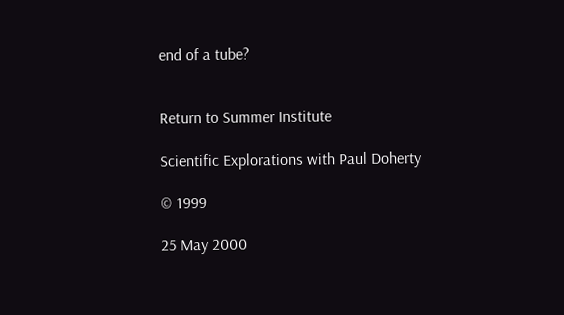end of a tube?


Return to Summer Institute

Scientific Explorations with Paul Doherty

© 1999

25 May 2000